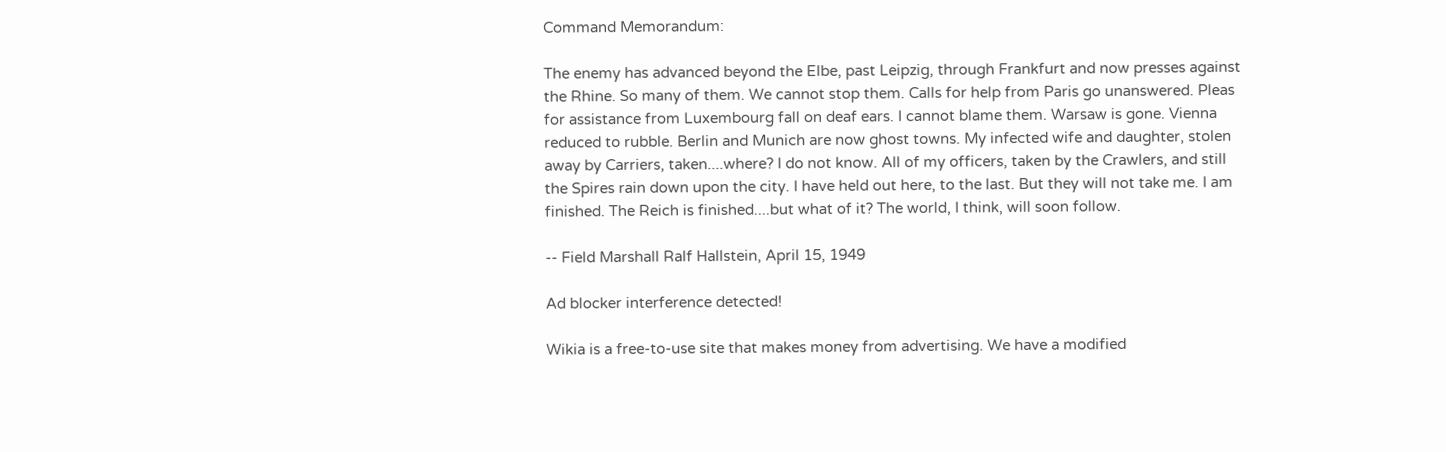Command Memorandum:

The enemy has advanced beyond the Elbe, past Leipzig, through Frankfurt and now presses against the Rhine. So many of them. We cannot stop them. Calls for help from Paris go unanswered. Pleas for assistance from Luxembourg fall on deaf ears. I cannot blame them. Warsaw is gone. Vienna reduced to rubble. Berlin and Munich are now ghost towns. My infected wife and daughter, stolen away by Carriers, taken....where? I do not know. All of my officers, taken by the Crawlers, and still the Spires rain down upon the city. I have held out here, to the last. But they will not take me. I am finished. The Reich is finished....but what of it? The world, I think, will soon follow.

-- Field Marshall Ralf Hallstein, April 15, 1949

Ad blocker interference detected!

Wikia is a free-to-use site that makes money from advertising. We have a modified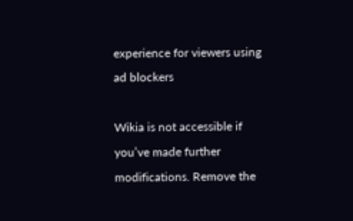experience for viewers using ad blockers

Wikia is not accessible if you’ve made further modifications. Remove the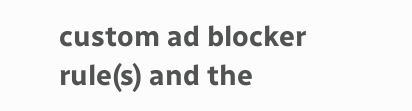custom ad blocker rule(s) and the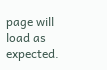page will load as expected.